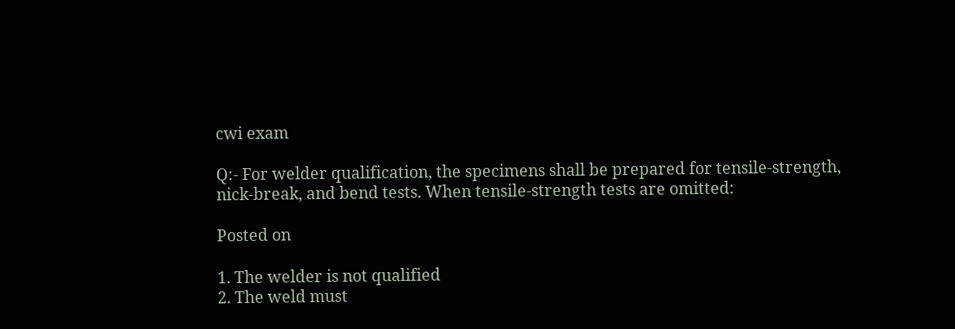cwi exam

Q:- For welder qualification, the specimens shall be prepared for tensile-strength, nick-break, and bend tests. When tensile-strength tests are omitted:

Posted on

1. The welder is not qualified
2. The weld must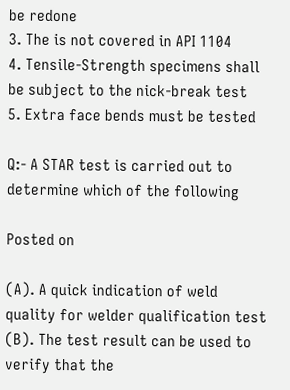be redone
3. The is not covered in API 1104
4. Tensile-Strength specimens shall be subject to the nick-break test
5. Extra face bends must be tested

Q:- A STAR test is carried out to determine which of the following

Posted on

(A). A quick indication of weld quality for welder qualification test
(B). The test result can be used to verify that the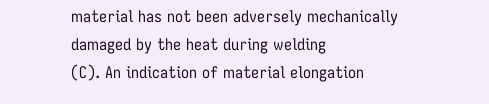material has not been adversely mechanically damaged by the heat during welding
(C). An indication of material elongation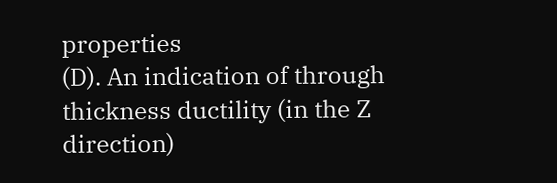properties
(D). An indication of through thickness ductility (in the Z direction)